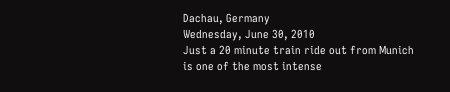Dachau, Germany
Wednesday, June 30, 2010
Just a 20 minute train ride out from Munich is one of the most intense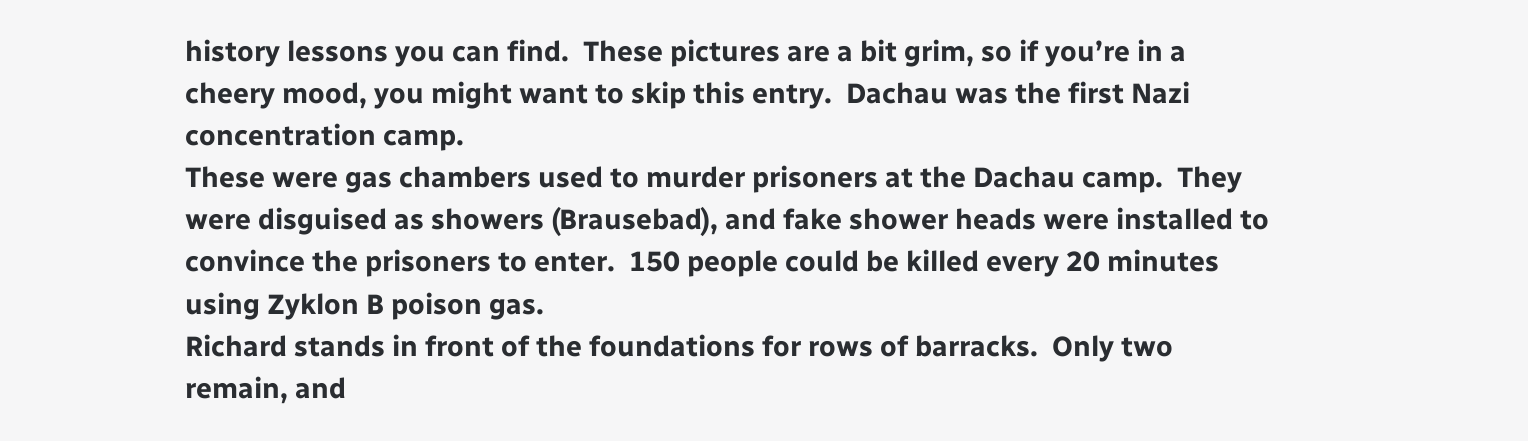history lessons you can find.  These pictures are a bit grim, so if you’re in a cheery mood, you might want to skip this entry.  Dachau was the first Nazi concentration camp.
These were gas chambers used to murder prisoners at the Dachau camp.  They were disguised as showers (Brausebad), and fake shower heads were installed to convince the prisoners to enter.  150 people could be killed every 20 minutes using Zyklon B poison gas.
Richard stands in front of the foundations for rows of barracks.  Only two remain, and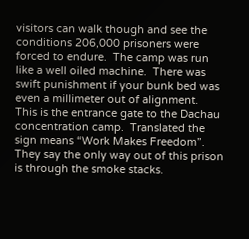visitors can walk though and see the conditions 206,000 prisoners were forced to endure.  The camp was run like a well oiled machine.  There was swift punishment if your bunk bed was even a millimeter out of alignment.
This is the entrance gate to the Dachau concentration camp.  Translated the sign means “Work Makes Freedom”.  They say the only way out of this prison is through the smoke stacks.